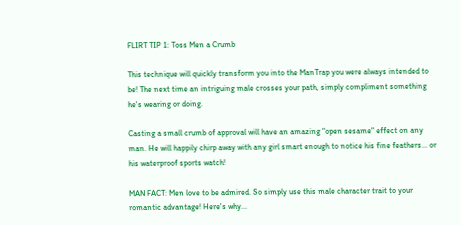FLIRT TIP 1: Toss Men a Crumb

This technique will quickly transform you into the ManTrap you were always intended to be! The next time an intriguing male crosses your path, simply compliment something he's wearing or doing.

Casting a small crumb of approval will have an amazing "open sesame" effect on any man. He will happily chirp away with any girl smart enough to notice his fine feathers... or his waterproof sports watch!

MAN FACT: Men love to be admired. So simply use this male character trait to your romantic advantage! Here's why...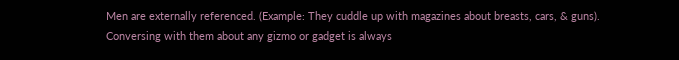Men are externally referenced. (Example: They cuddle up with magazines about breasts, cars, & guns). Conversing with them about any gizmo or gadget is always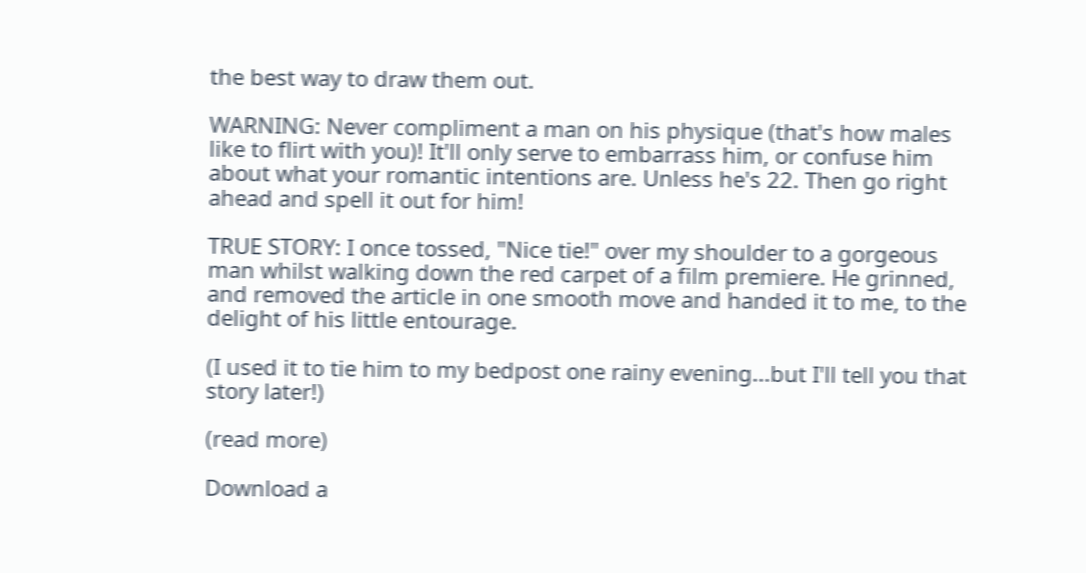the best way to draw them out.

WARNING: Never compliment a man on his physique (that's how males like to flirt with you)! It'll only serve to embarrass him, or confuse him about what your romantic intentions are. Unless he's 22. Then go right ahead and spell it out for him!

TRUE STORY: I once tossed, "Nice tie!" over my shoulder to a gorgeous man whilst walking down the red carpet of a film premiere. He grinned, and removed the article in one smooth move and handed it to me, to the delight of his little entourage.

(I used it to tie him to my bedpost one rainy evening...but I'll tell you that story later!)

(read more)

Download a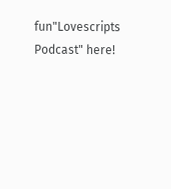fun"Lovescripts Podcast" here!